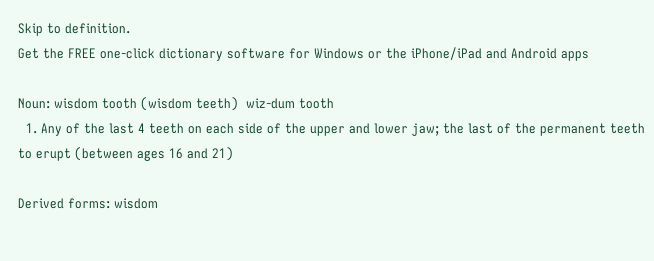Skip to definition.
Get the FREE one-click dictionary software for Windows or the iPhone/iPad and Android apps

Noun: wisdom tooth (wisdom teeth)  wiz-dum tooth
  1. Any of the last 4 teeth on each side of the upper and lower jaw; the last of the permanent teeth to erupt (between ages 16 and 21)

Derived forms: wisdom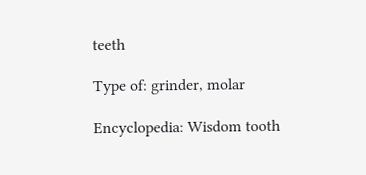teeth

Type of: grinder, molar

Encyclopedia: Wisdom tooth